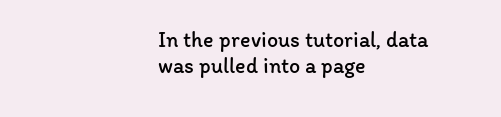In the previous tutorial, data was pulled into a page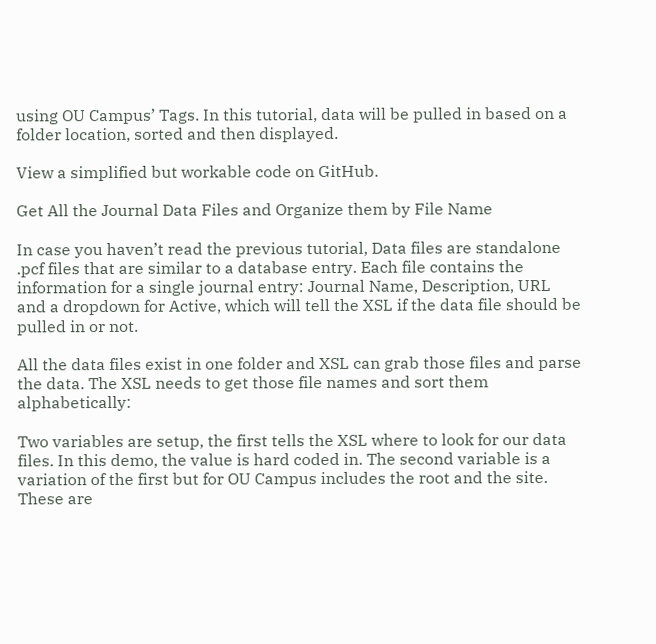using OU Campus’ Tags. In this tutorial, data will be pulled in based on a folder location, sorted and then displayed.

View a simplified but workable code on GitHub.

Get All the Journal Data Files and Organize them by File Name

In case you haven’t read the previous tutorial, Data files are standalone .pcf files that are similar to a database entry. Each file contains the information for a single journal entry: Journal Name, Description, URL and a dropdown for Active, which will tell the XSL if the data file should be pulled in or not.

All the data files exist in one folder and XSL can grab those files and parse the data. The XSL needs to get those file names and sort them alphabetically:

Two variables are setup, the first tells the XSL where to look for our data files. In this demo, the value is hard coded in. The second variable is a variation of the first but for OU Campus includes the root and the site. These are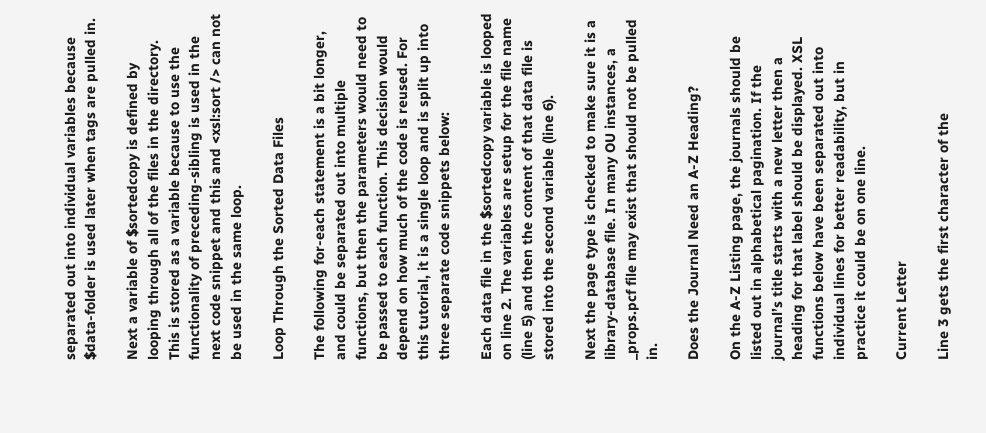separated out into individual variables because $data-folder is used later when tags are pulled in.

Next a variable of $sortedcopy is defined by looping through all of the files in the directory. This is stored as a variable because to use the functionality of preceding-sibling is used in the next code snippet and this and <xsl:sort /> can not be used in the same loop.

Loop Through the Sorted Data Files

The following for-each statement is a bit longer, and could be separated out into multiple functions, but then the parameters would need to be passed to each function. This decision would depend on how much of the code is reused. For this tutorial, it is a single loop and is split up into three separate code snippets below:

Each data file in the $sortedcopy variable is looped on line 2. The variables are setup for the file name (line 5) and then the content of that data file is stored into the second variable (line 6).

Next the page type is checked to make sure it is a library-database file. In many OU instances, a _props.pcf file may exist that should not be pulled in.

Does the Journal Need an A-Z Heading?

On the A-Z Listing page, the journals should be listed out in alphabetical pagination. If the journal’s title starts with a new letter then a heading for that label should be displayed. XSL functions below have been separated out into individual lines for better readability, but in practice it could be on one line.

Current Letter

Line 3 gets the first character of the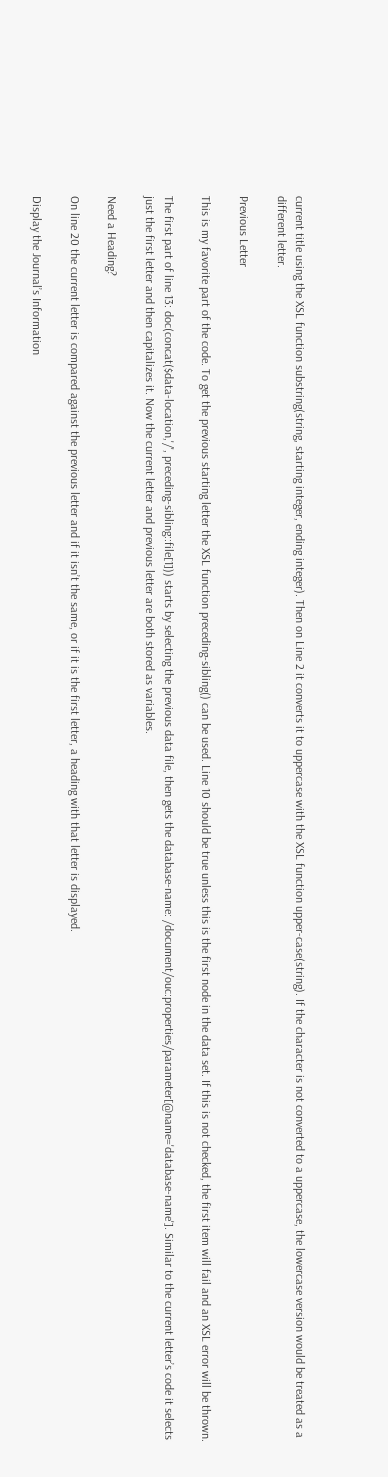current title using the XSL function substring(string, starting integer, ending integer). Then on Line 2 it converts it to uppercase with the XSL function upper-case(string). If the character is not converted to a uppercase, the lowercase version would be treated as a different letter.

Previous Letter

This is my favorite part of the code. To get the previous starting letter the XSL function preceding-sibling() can be used. Line 10 should be true unless this is the first node in the data set. If this is not checked, the first item will fail and an XSL error will be thrown.

The first part of line 13: doc(concat($data-location,'/', preceding-sibling::file[1])) starts by selecting the previous data file, then gets the database-name: /document/ouc:properties/parameter[@name='database-name']. Similar to the current letter’s code it selects just the first letter and then capitalizes it. Now the current letter and previous letter are both stored as variables.

Need a Heading?

On line 20 the current letter is compared against the previous letter and if it isn’t the same, or if it is the first letter, a heading with that letter is displayed.

Display the Journal’s Information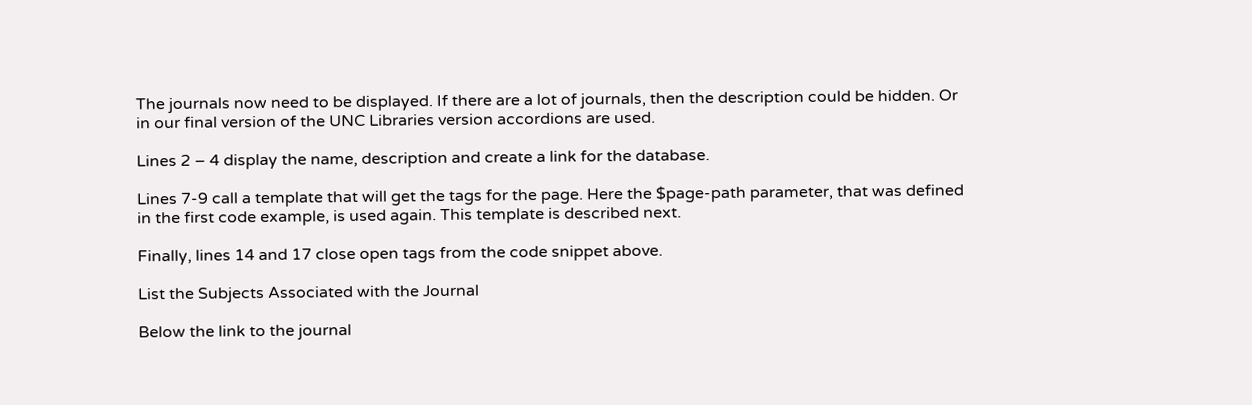The journals now need to be displayed. If there are a lot of journals, then the description could be hidden. Or in our final version of the UNC Libraries version accordions are used.

Lines 2 – 4 display the name, description and create a link for the database.

Lines 7-9 call a template that will get the tags for the page. Here the $page-path parameter, that was defined in the first code example, is used again. This template is described next.

Finally, lines 14 and 17 close open tags from the code snippet above.

List the Subjects Associated with the Journal

Below the link to the journal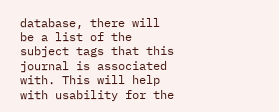database, there will be a list of the subject tags that this journal is associated with. This will help with usability for the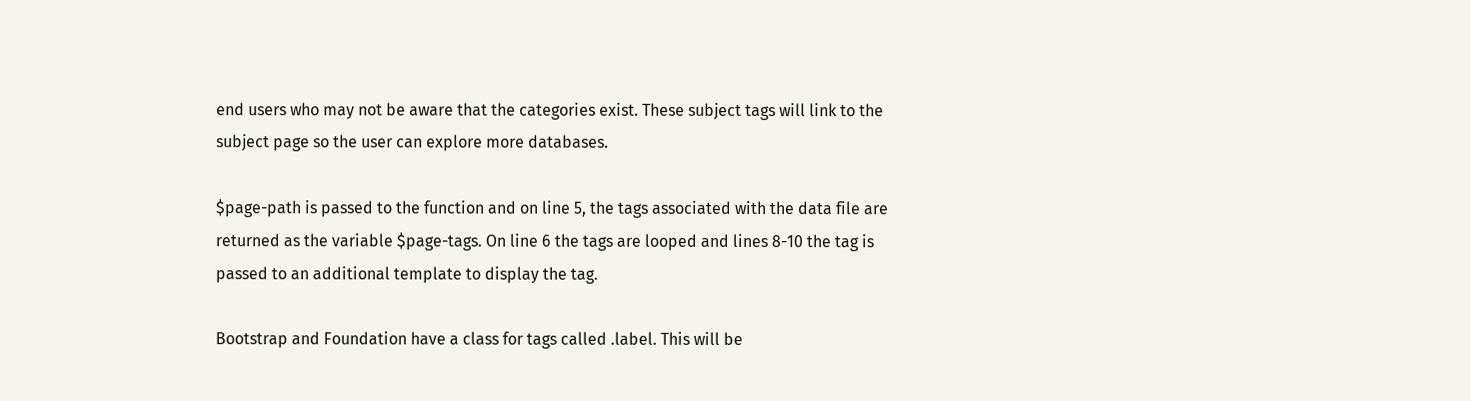end users who may not be aware that the categories exist. These subject tags will link to the subject page so the user can explore more databases.

$page-path is passed to the function and on line 5, the tags associated with the data file are returned as the variable $page-tags. On line 6 the tags are looped and lines 8-10 the tag is passed to an additional template to display the tag.

Bootstrap and Foundation have a class for tags called .label. This will be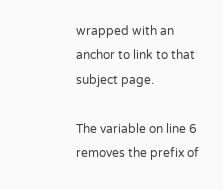wrapped with an anchor to link to that subject page.

The variable on line 6 removes the prefix of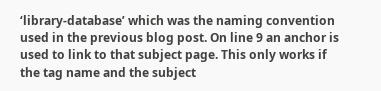‘library-database’ which was the naming convention used in the previous blog post. On line 9 an anchor is used to link to that subject page. This only works if the tag name and the subject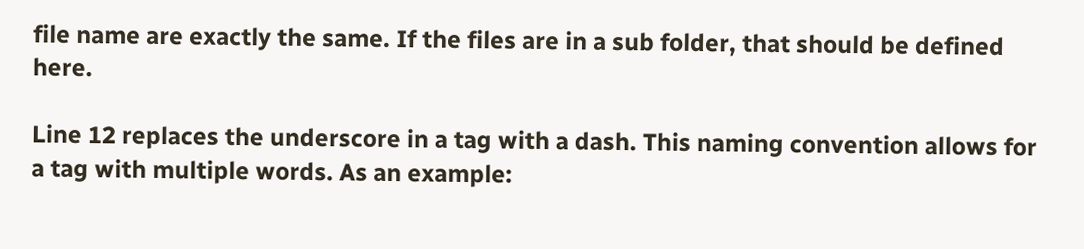file name are exactly the same. If the files are in a sub folder, that should be defined here.

Line 12 replaces the underscore in a tag with a dash. This naming convention allows for a tag with multiple words. As an example: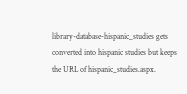library-database-hispanic_studies gets converted into hispanic studies but keeps the URL of hispanic_studies.aspx.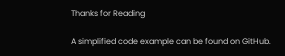Thanks for Reading

A simplified code example can be found on GitHub.